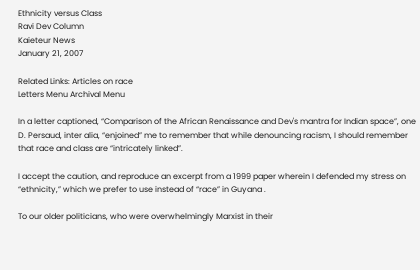Ethnicity versus Class
Ravi Dev Column
Kaieteur News
January 21, 2007

Related Links: Articles on race
Letters Menu Archival Menu

In a letter captioned, “Comparison of the African Renaissance and Dev's mantra for Indian space”, one D. Persaud, inter alia, “enjoined” me to remember that while denouncing racism, I should remember that race and class are “intricately linked”.

I accept the caution, and reproduce an excerpt from a 1999 paper wherein I defended my stress on “ethnicity,” which we prefer to use instead of “race” in Guyana .

To our older politicians, who were overwhelmingly Marxist in their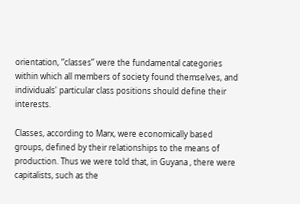orientation, “classes” were the fundamental categories within which all members of society found themselves, and individuals' particular class positions should define their interests.

Classes, according to Marx, were economically based groups, defined by their relationships to the means of production. Thus we were told that, in Guyana , there were capitalists, such as the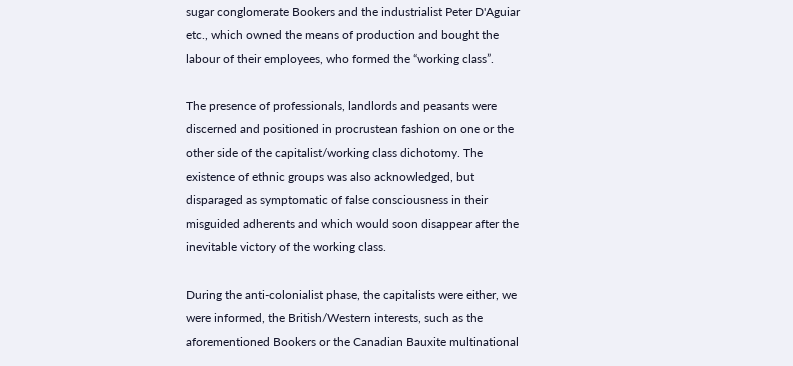sugar conglomerate Bookers and the industrialist Peter D'Aguiar etc., which owned the means of production and bought the labour of their employees, who formed the “working class”.

The presence of professionals, landlords and peasants were discerned and positioned in procrustean fashion on one or the other side of the capitalist/working class dichotomy. The existence of ethnic groups was also acknowledged, but disparaged as symptomatic of false consciousness in their misguided adherents and which would soon disappear after the inevitable victory of the working class.

During the anti-colonialist phase, the capitalists were either, we were informed, the British/Western interests, such as the aforementioned Bookers or the Canadian Bauxite multinational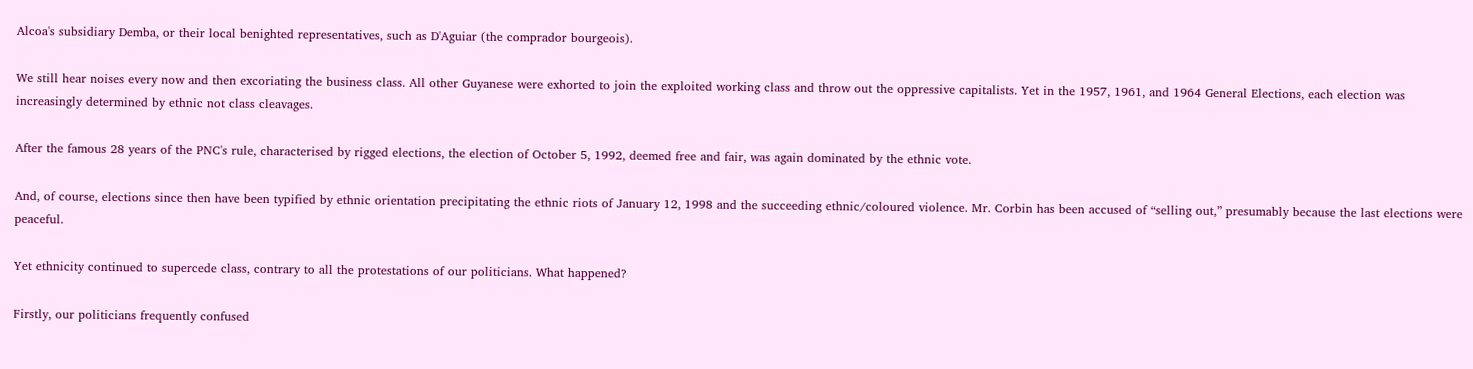Alcoa's subsidiary Demba, or their local benighted representatives, such as D'Aguiar (the comprador bourgeois).

We still hear noises every now and then excoriating the business class. All other Guyanese were exhorted to join the exploited working class and throw out the oppressive capitalists. Yet in the 1957, 1961, and 1964 General Elections, each election was increasingly determined by ethnic not class cleavages.

After the famous 28 years of the PNC's rule, characterised by rigged elections, the election of October 5, 1992, deemed free and fair, was again dominated by the ethnic vote.

And, of course, elections since then have been typified by ethnic orientation precipitating the ethnic riots of January 12, 1998 and the succeeding ethnic/coloured violence. Mr. Corbin has been accused of “selling out,” presumably because the last elections were peaceful.

Yet ethnicity continued to supercede class, contrary to all the protestations of our politicians. What happened?

Firstly, our politicians frequently confused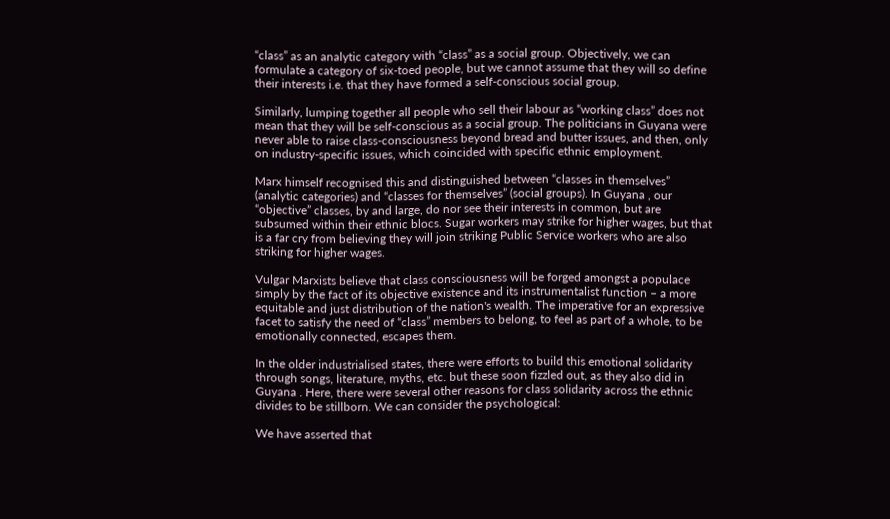“class” as an analytic category with “class” as a social group. Objectively, we can formulate a category of six-toed people, but we cannot assume that they will so define their interests i.e. that they have formed a self-conscious social group.

Similarly, lumping together all people who sell their labour as “working class” does not mean that they will be self-conscious as a social group. The politicians in Guyana were never able to raise class-consciousness beyond bread and butter issues, and then, only on industry-specific issues, which coincided with specific ethnic employment.

Marx himself recognised this and distinguished between “classes in themselves” (analytic categories) and “classes for themselves” (social groups). In Guyana , our “objective” classes, by and large, do nor see their interests in common, but are subsumed within their ethnic blocs. Sugar workers may strike for higher wages, but that is a far cry from believing they will join striking Public Service workers who are also striking for higher wages.

Vulgar Marxists believe that class consciousness will be forged amongst a populace simply by the fact of its objective existence and its instrumentalist function – a more equitable and just distribution of the nation's wealth. The imperative for an expressive facet to satisfy the need of “class” members to belong, to feel as part of a whole, to be emotionally connected, escapes them.

In the older industrialised states, there were efforts to build this emotional solidarity through songs, literature, myths, etc. but these soon fizzled out, as they also did in Guyana . Here, there were several other reasons for class solidarity across the ethnic divides to be stillborn. We can consider the psychological:

We have asserted that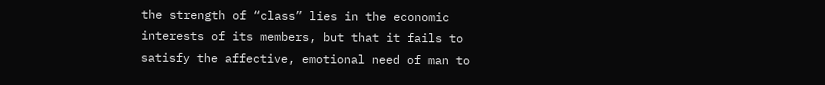the strength of “class” lies in the economic interests of its members, but that it fails to satisfy the affective, emotional need of man to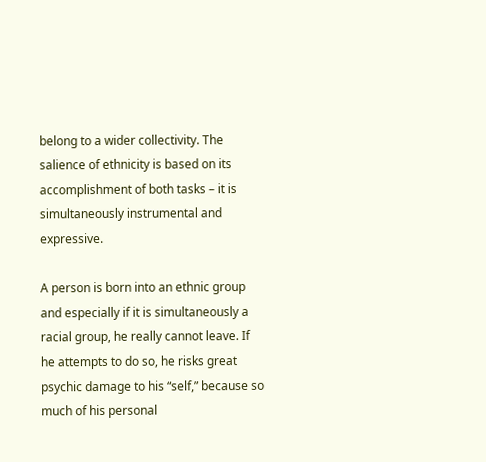belong to a wider collectivity. The salience of ethnicity is based on its accomplishment of both tasks – it is simultaneously instrumental and expressive.

A person is born into an ethnic group and especially if it is simultaneously a racial group, he really cannot leave. If he attempts to do so, he risks great psychic damage to his “self,” because so much of his personal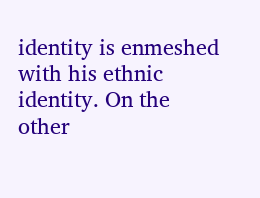identity is enmeshed with his ethnic identity. On the other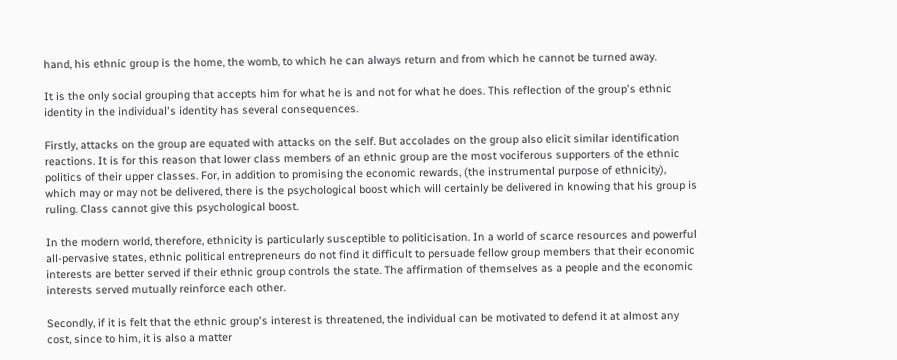hand, his ethnic group is the home, the womb, to which he can always return and from which he cannot be turned away.

It is the only social grouping that accepts him for what he is and not for what he does. This reflection of the group's ethnic identity in the individual's identity has several consequences.

Firstly, attacks on the group are equated with attacks on the self. But accolades on the group also elicit similar identification reactions. It is for this reason that lower class members of an ethnic group are the most vociferous supporters of the ethnic politics of their upper classes. For, in addition to promising the economic rewards, (the instrumental purpose of ethnicity), which may or may not be delivered, there is the psychological boost which will certainly be delivered in knowing that his group is ruling. Class cannot give this psychological boost.

In the modern world, therefore, ethnicity is particularly susceptible to politicisation. In a world of scarce resources and powerful all-pervasive states, ethnic political entrepreneurs do not find it difficult to persuade fellow group members that their economic interests are better served if their ethnic group controls the state. The affirmation of themselves as a people and the economic interests served mutually reinforce each other.

Secondly, if it is felt that the ethnic group's interest is threatened, the individual can be motivated to defend it at almost any cost, since to him, it is also a matter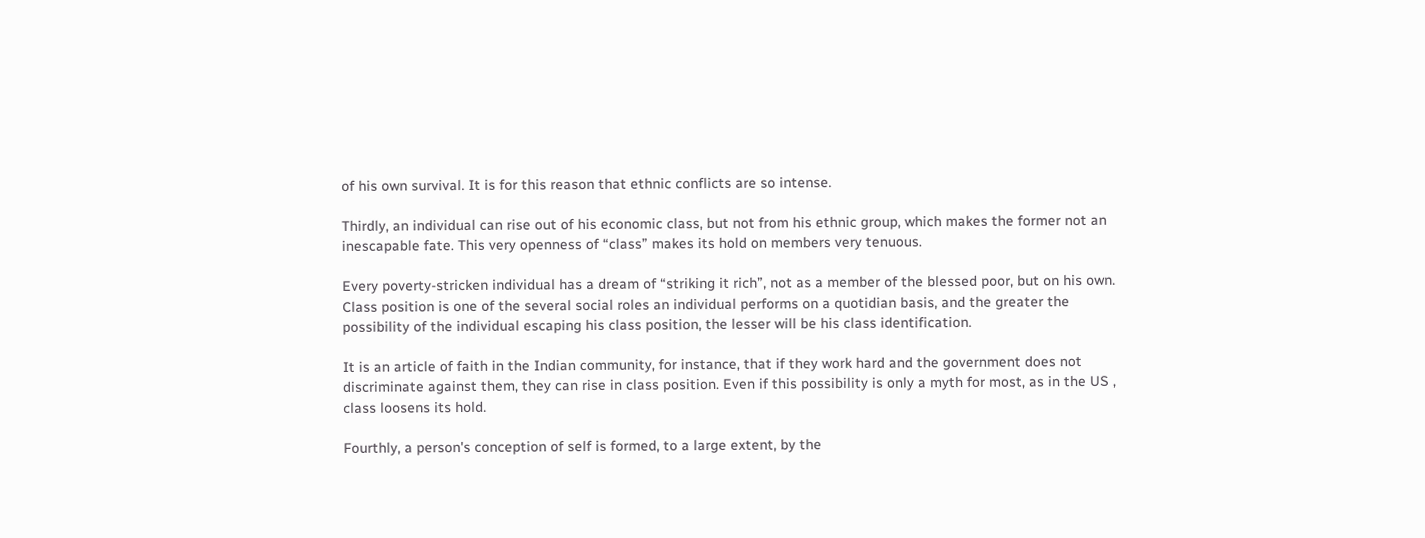of his own survival. It is for this reason that ethnic conflicts are so intense.

Thirdly, an individual can rise out of his economic class, but not from his ethnic group, which makes the former not an inescapable fate. This very openness of “class” makes its hold on members very tenuous.

Every poverty-stricken individual has a dream of “striking it rich”, not as a member of the blessed poor, but on his own. Class position is one of the several social roles an individual performs on a quotidian basis, and the greater the possibility of the individual escaping his class position, the lesser will be his class identification.

It is an article of faith in the Indian community, for instance, that if they work hard and the government does not discriminate against them, they can rise in class position. Even if this possibility is only a myth for most, as in the US , class loosens its hold.

Fourthly, a person's conception of self is formed, to a large extent, by the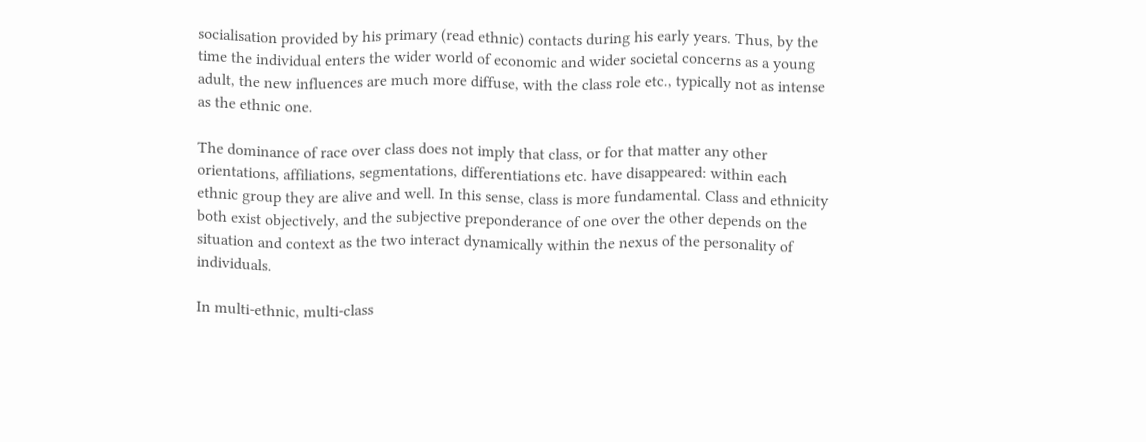socialisation provided by his primary (read ethnic) contacts during his early years. Thus, by the time the individual enters the wider world of economic and wider societal concerns as a young adult, the new influences are much more diffuse, with the class role etc., typically not as intense as the ethnic one.

The dominance of race over class does not imply that class, or for that matter any other orientations, affiliations, segmentations, differentiations etc. have disappeared: within each ethnic group they are alive and well. In this sense, class is more fundamental. Class and ethnicity both exist objectively, and the subjective preponderance of one over the other depends on the situation and context as the two interact dynamically within the nexus of the personality of individuals.

In multi-ethnic, multi-class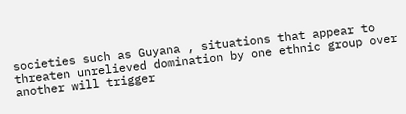societies such as Guyana , situations that appear to threaten unrelieved domination by one ethnic group over another will trigger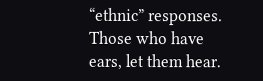“ethnic” responses. Those who have ears, let them hear.